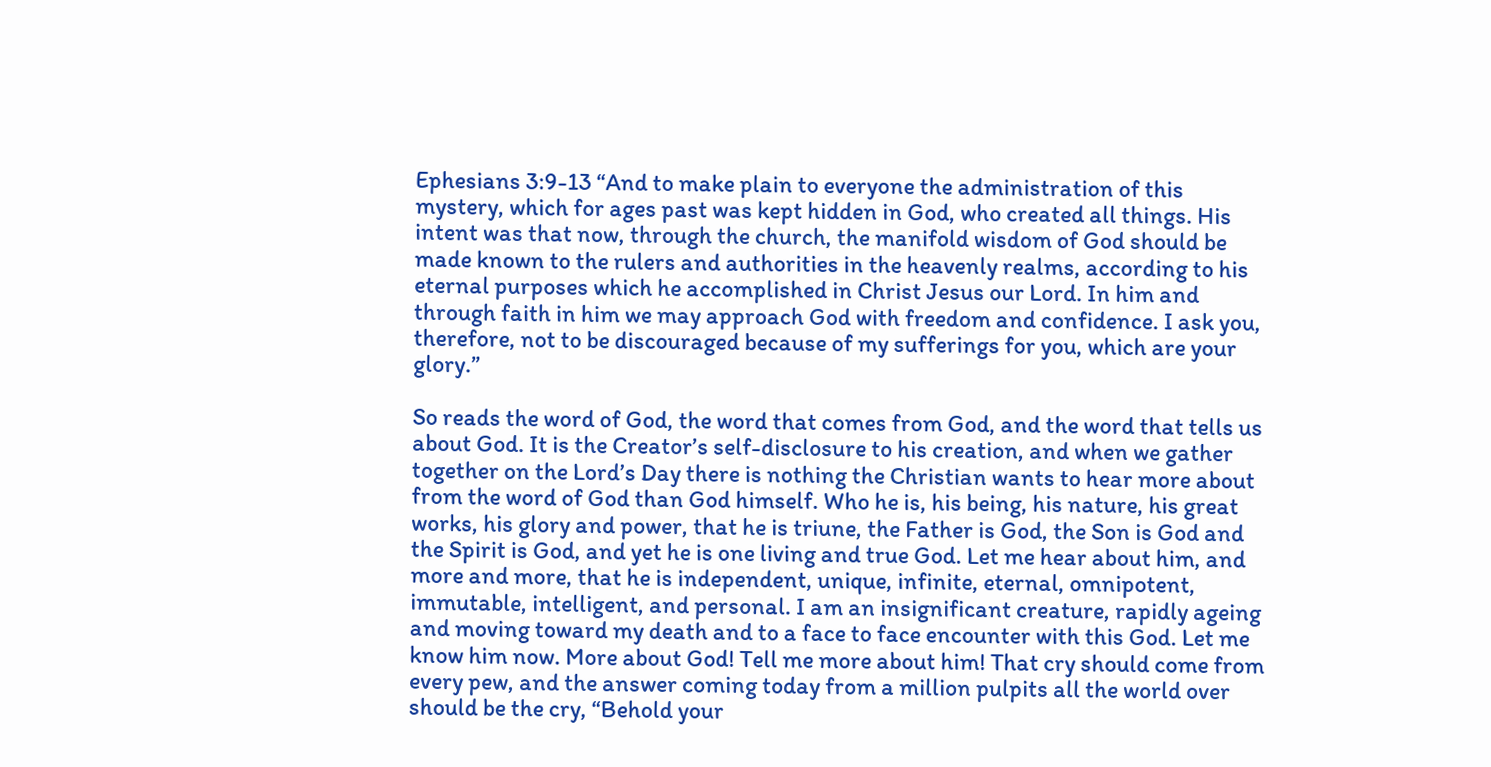Ephesians 3:9-13 “And to make plain to everyone the administration of this mystery, which for ages past was kept hidden in God, who created all things. His intent was that now, through the church, the manifold wisdom of God should be made known to the rulers and authorities in the heavenly realms, according to his eternal purposes which he accomplished in Christ Jesus our Lord. In him and through faith in him we may approach God with freedom and confidence. I ask you, therefore, not to be discouraged because of my sufferings for you, which are your glory.”

So reads the word of God, the word that comes from God, and the word that tells us about God. It is the Creator’s self-disclosure to his creation, and when we gather together on the Lord’s Day there is nothing the Christian wants to hear more about from the word of God than God himself. Who he is, his being, his nature, his great works, his glory and power, that he is triune, the Father is God, the Son is God and the Spirit is God, and yet he is one living and true God. Let me hear about him, and more and more, that he is independent, unique, infinite, eternal, omnipotent, immutable, intelligent, and personal. I am an insignificant creature, rapidly ageing and moving toward my death and to a face to face encounter with this God. Let me know him now. More about God! Tell me more about him! That cry should come from every pew, and the answer coming today from a million pulpits all the world over should be the cry, “Behold your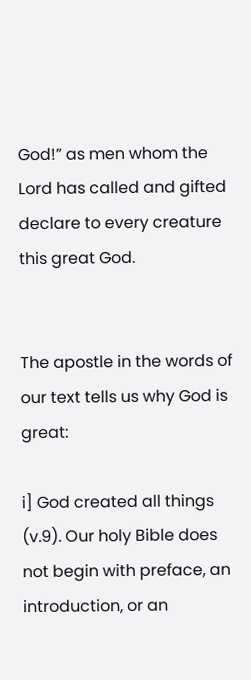God!” as men whom the Lord has called and gifted declare to every creature this great God.


The apostle in the words of our text tells us why God is great:

i] God created all things (v.9). Our holy Bible does not begin with preface, an introduction, or an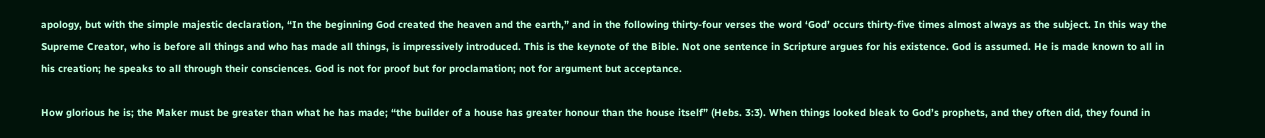apology, but with the simple majestic declaration, “In the beginning God created the heaven and the earth,” and in the following thirty-four verses the word ‘God’ occurs thirty-five times almost always as the subject. In this way the Supreme Creator, who is before all things and who has made all things, is impressively introduced. This is the keynote of the Bible. Not one sentence in Scripture argues for his existence. God is assumed. He is made known to all in his creation; he speaks to all through their consciences. God is not for proof but for proclamation; not for argument but acceptance.

How glorious he is; the Maker must be greater than what he has made; “the builder of a house has greater honour than the house itself” (Hebs. 3:3). When things looked bleak to God’s prophets, and they often did, they found in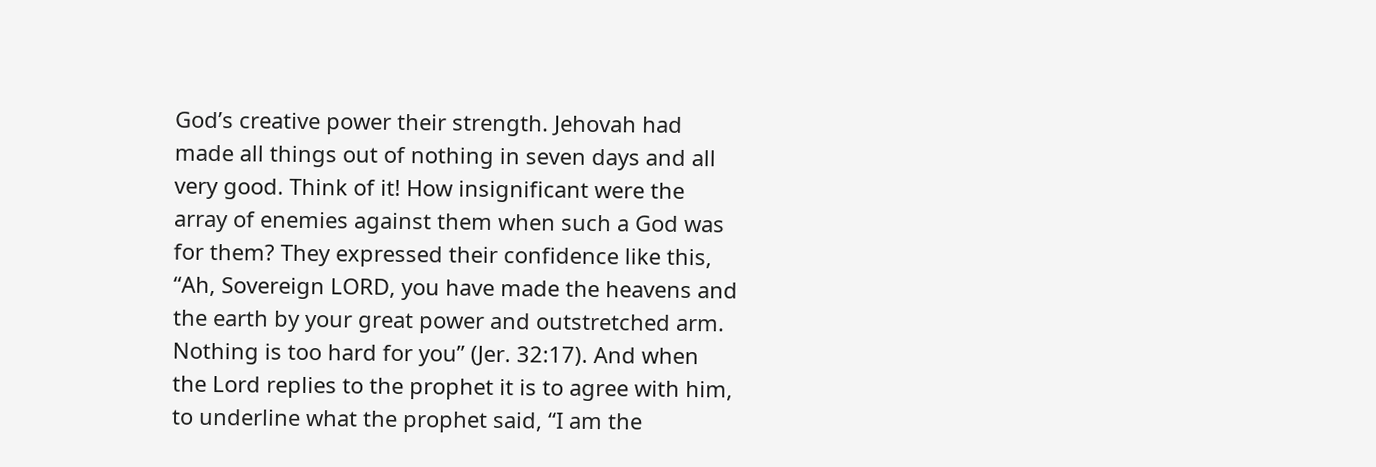God’s creative power their strength. Jehovah had made all things out of nothing in seven days and all very good. Think of it! How insignificant were the array of enemies against them when such a God was for them? They expressed their confidence like this, “Ah, Sovereign LORD, you have made the heavens and the earth by your great power and outstretched arm. Nothing is too hard for you” (Jer. 32:17). And when the Lord replies to the prophet it is to agree with him, to underline what the prophet said, “I am the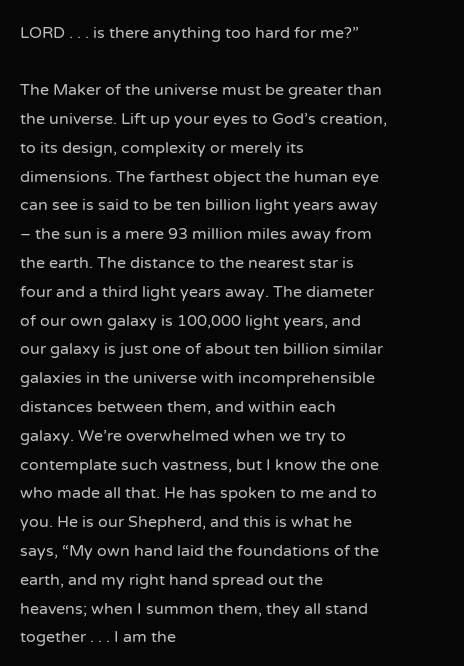LORD . . . is there anything too hard for me?”

The Maker of the universe must be greater than the universe. Lift up your eyes to God’s creation, to its design, complexity or merely its dimensions. The farthest object the human eye can see is said to be ten billion light years away – the sun is a mere 93 million miles away from the earth. The distance to the nearest star is four and a third light years away. The diameter of our own galaxy is 100,000 light years, and our galaxy is just one of about ten billion similar galaxies in the universe with incomprehensible distances between them, and within each galaxy. We’re overwhelmed when we try to contemplate such vastness, but I know the one who made all that. He has spoken to me and to you. He is our Shepherd, and this is what he says, “My own hand laid the foundations of the earth, and my right hand spread out the heavens; when I summon them, they all stand together . . . I am the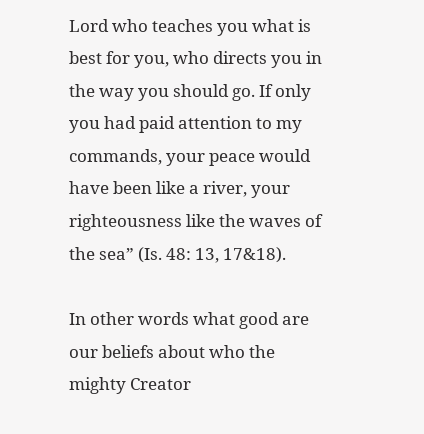Lord who teaches you what is best for you, who directs you in the way you should go. If only you had paid attention to my commands, your peace would have been like a river, your righteousness like the waves of the sea” (Is. 48: 13, 17&18).

In other words what good are our beliefs about who the mighty Creator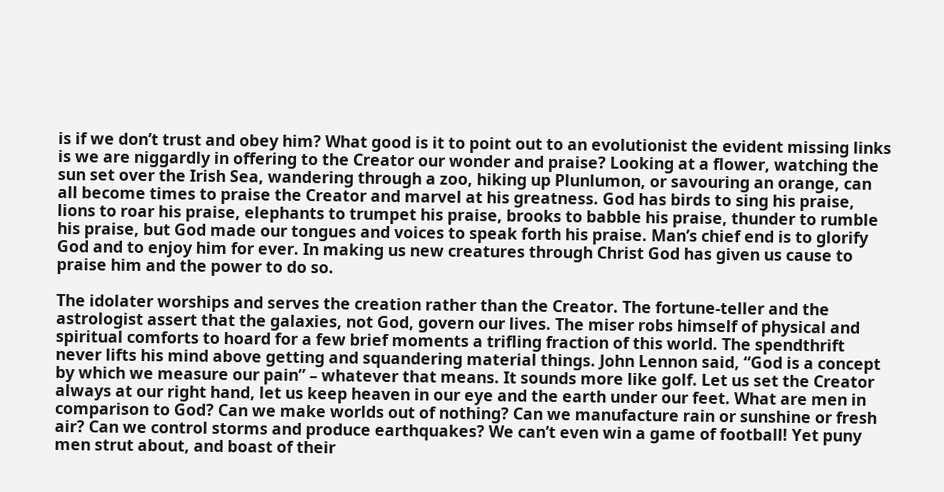is if we don’t trust and obey him? What good is it to point out to an evolutionist the evident missing links is we are niggardly in offering to the Creator our wonder and praise? Looking at a flower, watching the sun set over the Irish Sea, wandering through a zoo, hiking up Plunlumon, or savouring an orange, can all become times to praise the Creator and marvel at his greatness. God has birds to sing his praise, lions to roar his praise, elephants to trumpet his praise, brooks to babble his praise, thunder to rumble his praise, but God made our tongues and voices to speak forth his praise. Man’s chief end is to glorify God and to enjoy him for ever. In making us new creatures through Christ God has given us cause to praise him and the power to do so.

The idolater worships and serves the creation rather than the Creator. The fortune-teller and the astrologist assert that the galaxies, not God, govern our lives. The miser robs himself of physical and spiritual comforts to hoard for a few brief moments a trifling fraction of this world. The spendthrift never lifts his mind above getting and squandering material things. John Lennon said, “God is a concept by which we measure our pain” – whatever that means. It sounds more like golf. Let us set the Creator always at our right hand, let us keep heaven in our eye and the earth under our feet. What are men in comparison to God? Can we make worlds out of nothing? Can we manufacture rain or sunshine or fresh air? Can we control storms and produce earthquakes? We can’t even win a game of football! Yet puny men strut about, and boast of their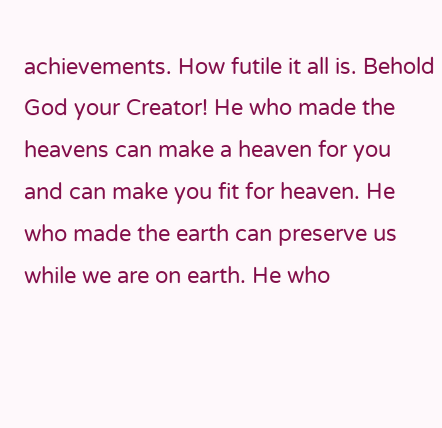achievements. How futile it all is. Behold God your Creator! He who made the heavens can make a heaven for you and can make you fit for heaven. He who made the earth can preserve us while we are on earth. He who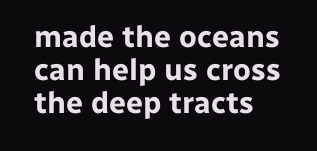made the oceans can help us cross the deep tracts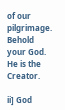of our pilgrimage. Behold your God. He is the Creator.

ii] God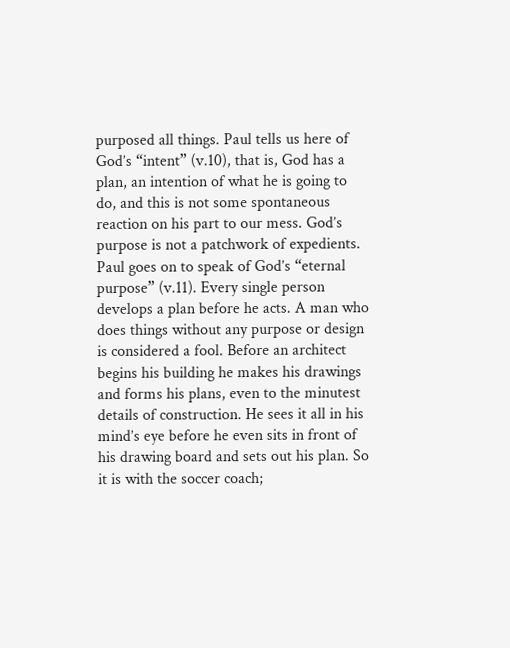purposed all things. Paul tells us here of God’s “intent” (v.10), that is, God has a plan, an intention of what he is going to do, and this is not some spontaneous reaction on his part to our mess. God’s purpose is not a patchwork of expedients. Paul goes on to speak of God’s “eternal purpose” (v.11). Every single person develops a plan before he acts. A man who does things without any purpose or design is considered a fool. Before an architect begins his building he makes his drawings and forms his plans, even to the minutest details of construction. He sees it all in his mind’s eye before he even sits in front of his drawing board and sets out his plan. So it is with the soccer coach;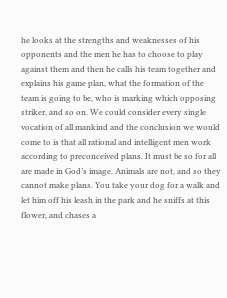he looks at the strengths and weaknesses of his opponents and the men he has to choose to play against them and then he calls his team together and explains his game plan, what the formation of the team is going to be, who is marking which opposing striker, and so on. We could consider every single vocation of all mankind and the conclusion we would come to is that all rational and intelligent men work according to preconceived plans. It must be so for all are made in God’s image. Animals are not, and so they cannot make plans. You take your dog for a walk and let him off his leash in the park and he sniffs at this flower, and chases a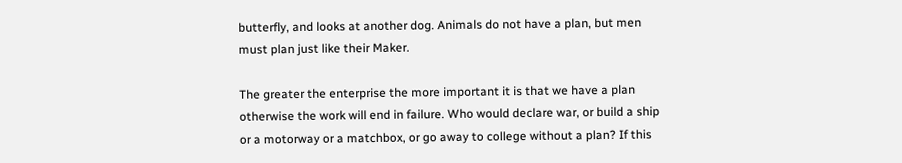butterfly, and looks at another dog. Animals do not have a plan, but men must plan just like their Maker.

The greater the enterprise the more important it is that we have a plan otherwise the work will end in failure. Who would declare war, or build a ship or a motorway or a matchbox, or go away to college without a plan? If this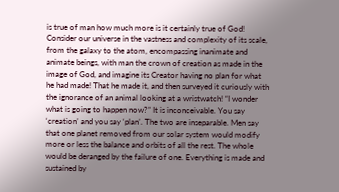is true of man how much more is it certainly true of God! Consider our universe in the vastness and complexity of its scale, from the galaxy to the atom, encompassing inanimate and animate beings, with man the crown of creation as made in the image of God, and imagine its Creator having no plan for what he had made! That he made it, and then surveyed it curiously with the ignorance of an animal looking at a wristwatch! “I wonder what is going to happen now?” It is inconceivable. You say ‘creation’ and you say ‘plan’. The two are inseparable. Men say that one planet removed from our solar system would modify more or less the balance and orbits of all the rest. The whole would be deranged by the failure of one. Everything is made and sustained by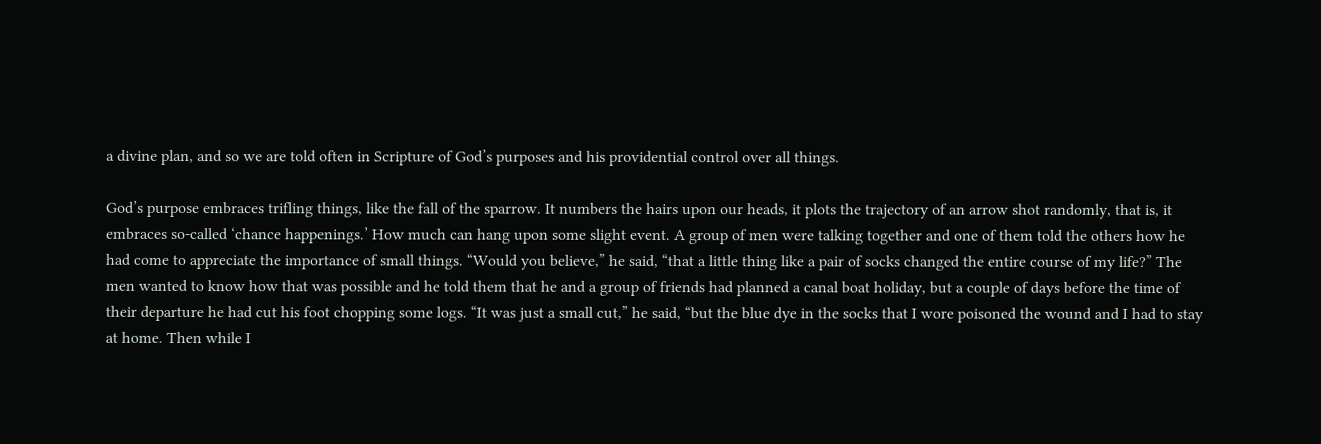a divine plan, and so we are told often in Scripture of God’s purposes and his providential control over all things.

God’s purpose embraces trifling things, like the fall of the sparrow. It numbers the hairs upon our heads, it plots the trajectory of an arrow shot randomly, that is, it embraces so-called ‘chance happenings.’ How much can hang upon some slight event. A group of men were talking together and one of them told the others how he had come to appreciate the importance of small things. “Would you believe,” he said, “that a little thing like a pair of socks changed the entire course of my life?” The men wanted to know how that was possible and he told them that he and a group of friends had planned a canal boat holiday, but a couple of days before the time of their departure he had cut his foot chopping some logs. “It was just a small cut,” he said, “but the blue dye in the socks that I wore poisoned the wound and I had to stay at home. Then while I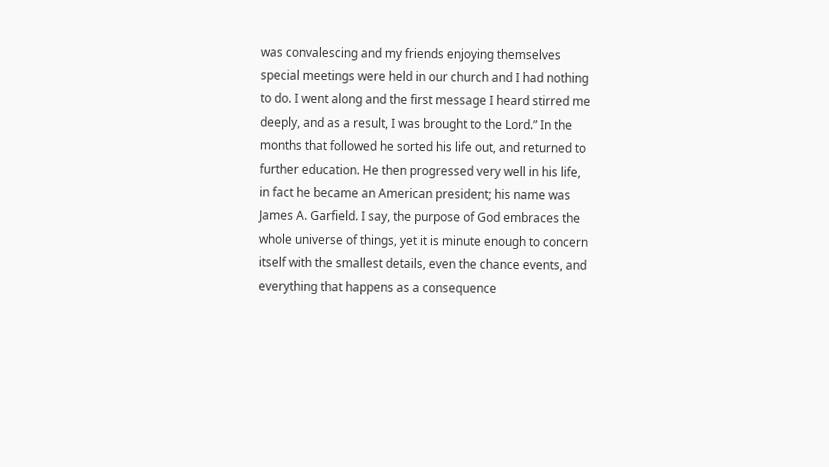was convalescing and my friends enjoying themselves special meetings were held in our church and I had nothing to do. I went along and the first message I heard stirred me deeply, and as a result, I was brought to the Lord.” In the months that followed he sorted his life out, and returned to further education. He then progressed very well in his life, in fact he became an American president; his name was James A. Garfield. I say, the purpose of God embraces the whole universe of things, yet it is minute enough to concern itself with the smallest details, even the chance events, and everything that happens as a consequence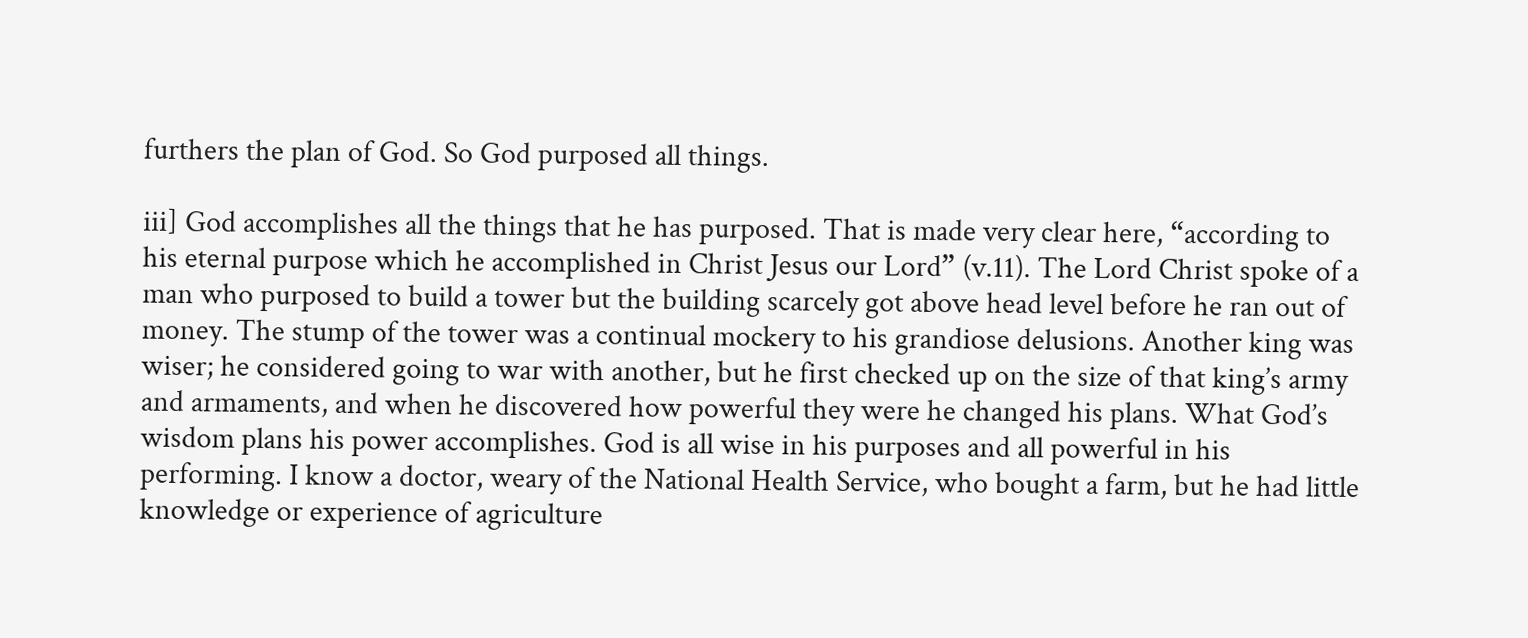furthers the plan of God. So God purposed all things.

iii] God accomplishes all the things that he has purposed. That is made very clear here, “according to his eternal purpose which he accomplished in Christ Jesus our Lord” (v.11). The Lord Christ spoke of a man who purposed to build a tower but the building scarcely got above head level before he ran out of money. The stump of the tower was a continual mockery to his grandiose delusions. Another king was wiser; he considered going to war with another, but he first checked up on the size of that king’s army and armaments, and when he discovered how powerful they were he changed his plans. What God’s wisdom plans his power accomplishes. God is all wise in his purposes and all powerful in his performing. I know a doctor, weary of the National Health Service, who bought a farm, but he had little knowledge or experience of agriculture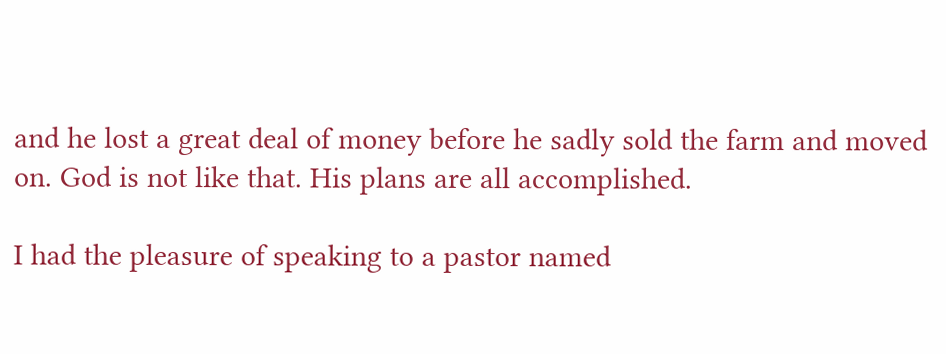and he lost a great deal of money before he sadly sold the farm and moved on. God is not like that. His plans are all accomplished.

I had the pleasure of speaking to a pastor named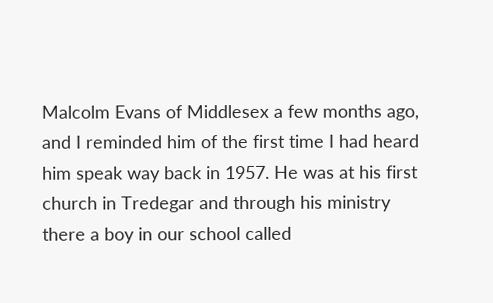Malcolm Evans of Middlesex a few months ago, and I reminded him of the first time I had heard him speak way back in 1957. He was at his first church in Tredegar and through his ministry there a boy in our school called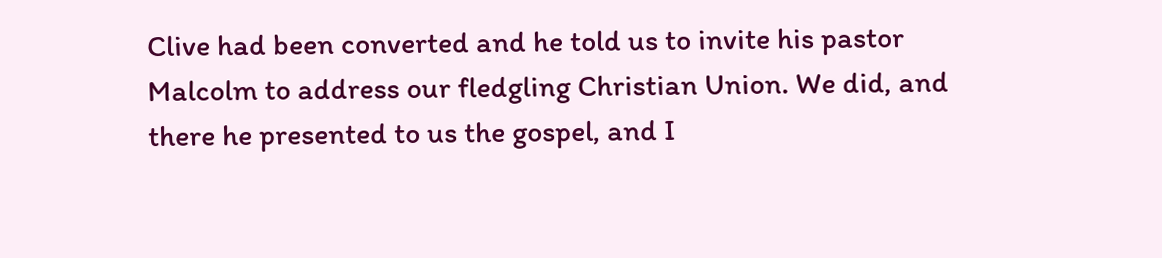Clive had been converted and he told us to invite his pastor Malcolm to address our fledgling Christian Union. We did, and there he presented to us the gospel, and I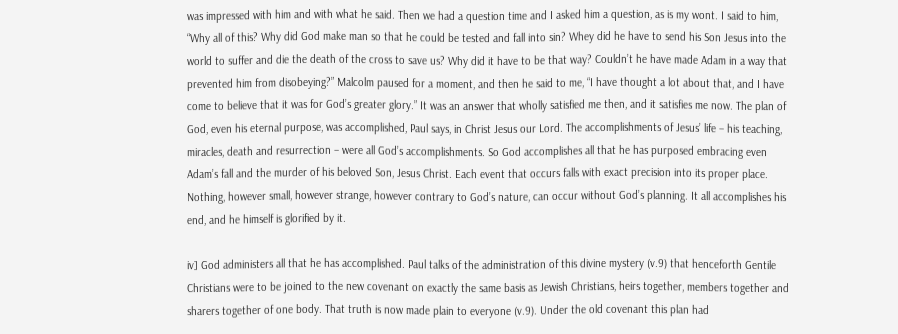was impressed with him and with what he said. Then we had a question time and I asked him a question, as is my wont. I said to him, “Why all of this? Why did God make man so that he could be tested and fall into sin? Whey did he have to send his Son Jesus into the world to suffer and die the death of the cross to save us? Why did it have to be that way? Couldn’t he have made Adam in a way that prevented him from disobeying?” Malcolm paused for a moment, and then he said to me, “I have thought a lot about that, and I have come to believe that it was for God’s greater glory.” It was an answer that wholly satisfied me then, and it satisfies me now. The plan of God, even his eternal purpose, was accomplished, Paul says, in Christ Jesus our Lord. The accomplishments of Jesus’ life – his teaching, miracles, death and resurrection – were all God’s accomplishments. So God accomplishes all that he has purposed embracing even Adam’s fall and the murder of his beloved Son, Jesus Christ. Each event that occurs falls with exact precision into its proper place. Nothing, however small, however strange, however contrary to God’s nature, can occur without God’s planning. It all accomplishes his end, and he himself is glorified by it.

iv] God administers all that he has accomplished. Paul talks of the administration of this divine mystery (v.9) that henceforth Gentile Christians were to be joined to the new covenant on exactly the same basis as Jewish Christians, heirs together, members together and sharers together of one body. That truth is now made plain to everyone (v.9). Under the old covenant this plan had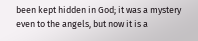been kept hidden in God; it was a mystery even to the angels, but now it is a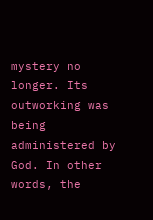mystery no longer. Its outworking was being administered by God. In other words, the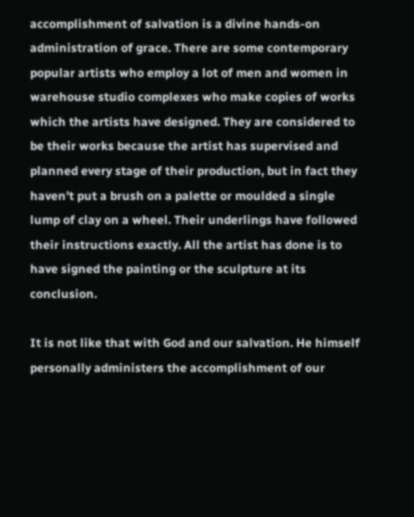accomplishment of salvation is a divine hands-on administration of grace. There are some contemporary popular artists who employ a lot of men and women in warehouse studio complexes who make copies of works which the artists have designed. They are considered to be their works because the artist has supervised and planned every stage of their production, but in fact they haven’t put a brush on a palette or moulded a single lump of clay on a wheel. Their underlings have followed their instructions exactly. All the artist has done is to have signed the painting or the sculpture at its conclusion.

It is not like that with God and our salvation. He himself personally administers the accomplishment of our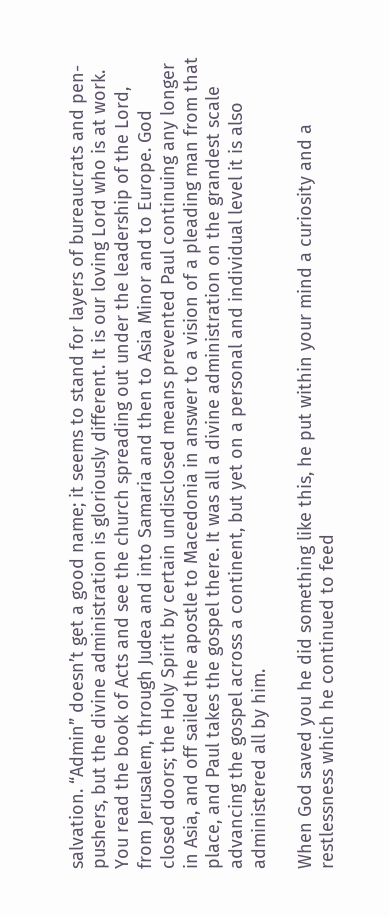salvation. “Admin” doesn’t get a good name; it seems to stand for layers of bureaucrats and pen-pushers, but the divine administration is gloriously different. It is our loving Lord who is at work. You read the book of Acts and see the church spreading out under the leadership of the Lord, from Jerusalem, through Judea and into Samaria and then to Asia Minor and to Europe. God closed doors; the Holy Spirit by certain undisclosed means prevented Paul continuing any longer in Asia, and off sailed the apostle to Macedonia in answer to a vision of a pleading man from that place, and Paul takes the gospel there. It was all a divine administration on the grandest scale advancing the gospel across a continent, but yet on a personal and individual level it is also administered all by him.

When God saved you he did something like this, he put within your mind a curiosity and a restlessness which he continued to feed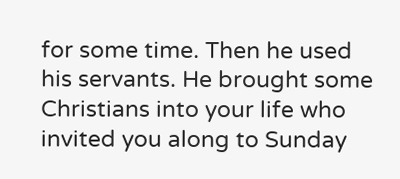for some time. Then he used his servants. He brought some Christians into your life who invited you along to Sunday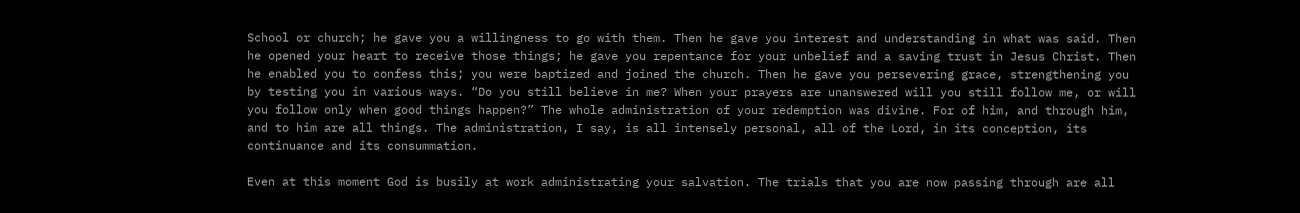School or church; he gave you a willingness to go with them. Then he gave you interest and understanding in what was said. Then he opened your heart to receive those things; he gave you repentance for your unbelief and a saving trust in Jesus Christ. Then he enabled you to confess this; you were baptized and joined the church. Then he gave you persevering grace, strengthening you by testing you in various ways. “Do you still believe in me? When your prayers are unanswered will you still follow me, or will you follow only when good things happen?” The whole administration of your redemption was divine. For of him, and through him, and to him are all things. The administration, I say, is all intensely personal, all of the Lord, in its conception, its continuance and its consummation.

Even at this moment God is busily at work administrating your salvation. The trials that you are now passing through are all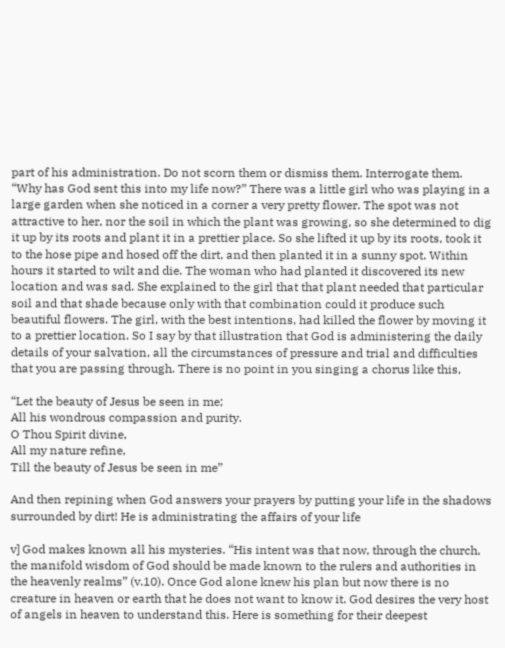part of his administration. Do not scorn them or dismiss them. Interrogate them. “Why has God sent this into my life now?” There was a little girl who was playing in a large garden when she noticed in a corner a very pretty flower. The spot was not attractive to her, nor the soil in which the plant was growing, so she determined to dig it up by its roots and plant it in a prettier place. So she lifted it up by its roots, took it to the hose pipe and hosed off the dirt, and then planted it in a sunny spot. Within hours it started to wilt and die. The woman who had planted it discovered its new location and was sad. She explained to the girl that that plant needed that particular soil and that shade because only with that combination could it produce such beautiful flowers. The girl, with the best intentions, had killed the flower by moving it to a prettier location. So I say by that illustration that God is administering the daily details of your salvation, all the circumstances of pressure and trial and difficulties that you are passing through. There is no point in you singing a chorus like this,

“Let the beauty of Jesus be seen in me;
All his wondrous compassion and purity.
O Thou Spirit divine,
All my nature refine,
Till the beauty of Jesus be seen in me”

And then repining when God answers your prayers by putting your life in the shadows surrounded by dirt! He is administrating the affairs of your life

v] God makes known all his mysteries. “His intent was that now, through the church, the manifold wisdom of God should be made known to the rulers and authorities in the heavenly realms” (v.10). Once God alone knew his plan but now there is no creature in heaven or earth that he does not want to know it. God desires the very host of angels in heaven to understand this. Here is something for their deepest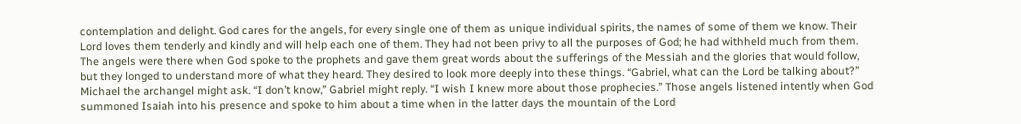contemplation and delight. God cares for the angels, for every single one of them as unique individual spirits, the names of some of them we know. Their Lord loves them tenderly and kindly and will help each one of them. They had not been privy to all the purposes of God; he had withheld much from them. The angels were there when God spoke to the prophets and gave them great words about the sufferings of the Messiah and the glories that would follow, but they longed to understand more of what they heard. They desired to look more deeply into these things. “Gabriel, what can the Lord be talking about?” Michael the archangel might ask. “I don’t know,” Gabriel might reply. “I wish I knew more about those prophecies.” Those angels listened intently when God summoned Isaiah into his presence and spoke to him about a time when in the latter days the mountain of the Lord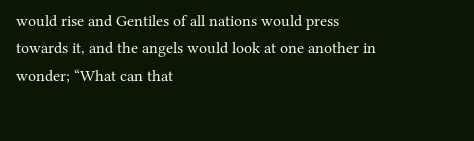would rise and Gentiles of all nations would press towards it, and the angels would look at one another in wonder; “What can that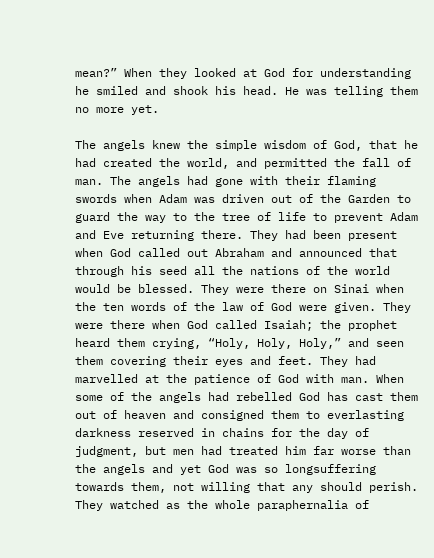mean?” When they looked at God for understanding he smiled and shook his head. He was telling them no more yet.

The angels knew the simple wisdom of God, that he had created the world, and permitted the fall of man. The angels had gone with their flaming swords when Adam was driven out of the Garden to guard the way to the tree of life to prevent Adam and Eve returning there. They had been present when God called out Abraham and announced that through his seed all the nations of the world would be blessed. They were there on Sinai when the ten words of the law of God were given. They were there when God called Isaiah; the prophet heard them crying, “Holy, Holy, Holy,” and seen them covering their eyes and feet. They had marvelled at the patience of God with man. When some of the angels had rebelled God has cast them out of heaven and consigned them to everlasting darkness reserved in chains for the day of judgment, but men had treated him far worse than the angels and yet God was so longsuffering towards them, not willing that any should perish. They watched as the whole paraphernalia of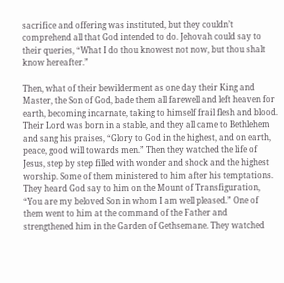sacrifice and offering was instituted, but they couldn’t comprehend all that God intended to do. Jehovah could say to their queries, “What I do thou knowest not now, but thou shalt know hereafter.”

Then, what of their bewilderment as one day their King and Master, the Son of God, bade them all farewell and left heaven for earth, becoming incarnate, taking to himself frail flesh and blood. Their Lord was born in a stable, and they all came to Bethlehem and sang his praises, “Glory to God in the highest, and on earth, peace, good will towards men.” Then they watched the life of Jesus, step by step filled with wonder and shock and the highest worship. Some of them ministered to him after his temptations. They heard God say to him on the Mount of Transfiguration, “You are my beloved Son in whom I am well pleased.” One of them went to him at the command of the Father and strengthened him in the Garden of Gethsemane. They watched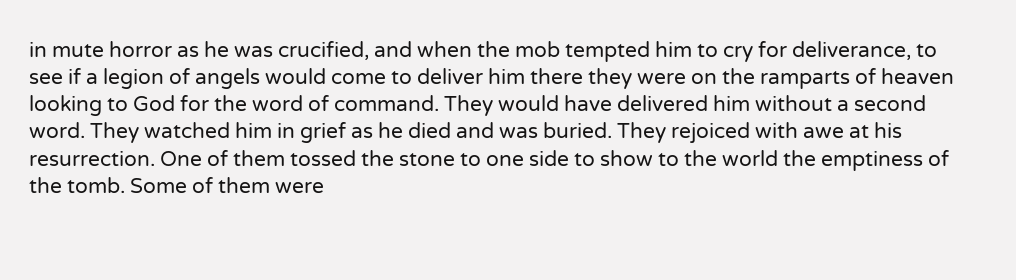in mute horror as he was crucified, and when the mob tempted him to cry for deliverance, to see if a legion of angels would come to deliver him there they were on the ramparts of heaven looking to God for the word of command. They would have delivered him without a second word. They watched him in grief as he died and was buried. They rejoiced with awe at his resurrection. One of them tossed the stone to one side to show to the world the emptiness of the tomb. Some of them were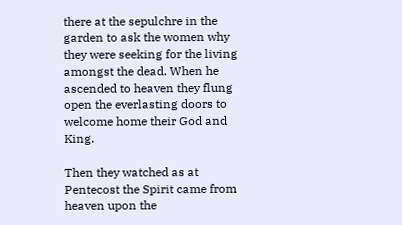there at the sepulchre in the garden to ask the women why they were seeking for the living amongst the dead. When he ascended to heaven they flung open the everlasting doors to welcome home their God and King.

Then they watched as at Pentecost the Spirit came from heaven upon the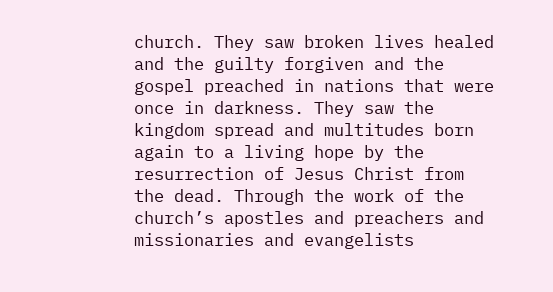church. They saw broken lives healed and the guilty forgiven and the gospel preached in nations that were once in darkness. They saw the kingdom spread and multitudes born again to a living hope by the resurrection of Jesus Christ from the dead. Through the work of the church’s apostles and preachers and missionaries and evangelists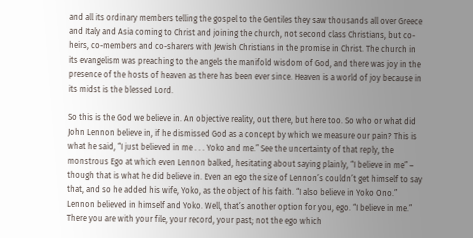and all its ordinary members telling the gospel to the Gentiles they saw thousands all over Greece and Italy and Asia coming to Christ and joining the church, not second class Christians, but co-heirs, co-members and co-sharers with Jewish Christians in the promise in Christ. The church in its evangelism was preaching to the angels the manifold wisdom of God, and there was joy in the presence of the hosts of heaven as there has been ever since. Heaven is a world of joy because in its midst is the blessed Lord.

So this is the God we believe in. An objective reality, out there, but here too. So who or what did John Lennon believe in, if he dismissed God as a concept by which we measure our pain? This is what he said, “I just believed in me . . . Yoko and me.” See the uncertainty of that reply, the monstrous Ego at which even Lennon balked, hesitating about saying plainly, “I believe in me” – though that is what he did believe in. Even an ego the size of Lennon’s couldn’t get himself to say that, and so he added his wife, Yoko, as the object of his faith. “I also believe in Yoko Ono.” Lennon believed in himself and Yoko. Well, that’s another option for you, ego. “I believe in me.” There you are with your file, your record, your past; not the ego which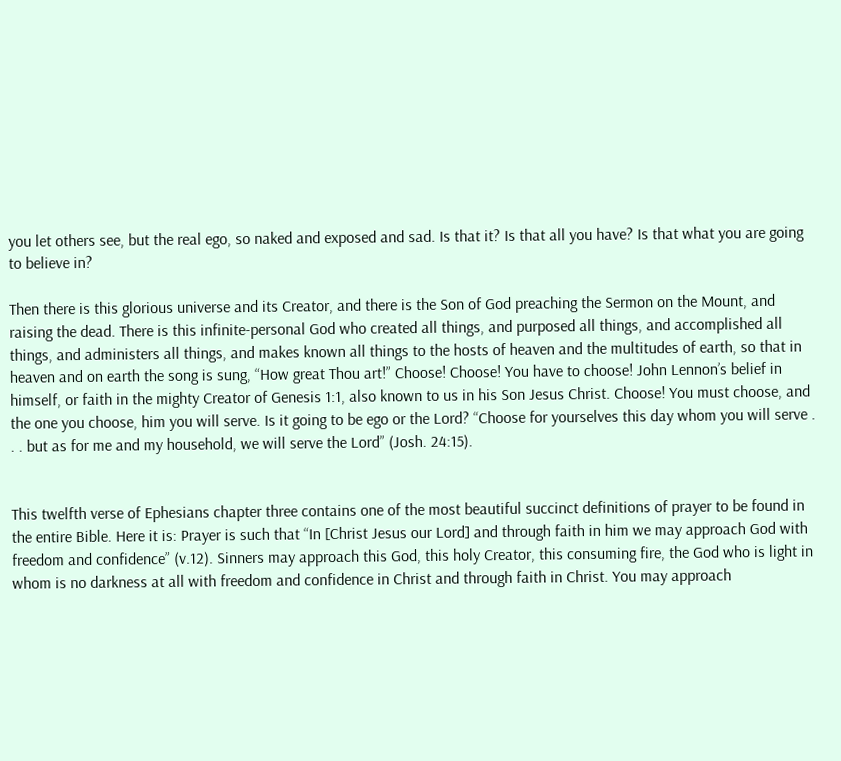you let others see, but the real ego, so naked and exposed and sad. Is that it? Is that all you have? Is that what you are going to believe in?

Then there is this glorious universe and its Creator, and there is the Son of God preaching the Sermon on the Mount, and raising the dead. There is this infinite-personal God who created all things, and purposed all things, and accomplished all things, and administers all things, and makes known all things to the hosts of heaven and the multitudes of earth, so that in heaven and on earth the song is sung, “How great Thou art!” Choose! Choose! You have to choose! John Lennon’s belief in himself, or faith in the mighty Creator of Genesis 1:1, also known to us in his Son Jesus Christ. Choose! You must choose, and the one you choose, him you will serve. Is it going to be ego or the Lord? “Choose for yourselves this day whom you will serve . . . but as for me and my household, we will serve the Lord” (Josh. 24:15).


This twelfth verse of Ephesians chapter three contains one of the most beautiful succinct definitions of prayer to be found in the entire Bible. Here it is: Prayer is such that “In [Christ Jesus our Lord] and through faith in him we may approach God with freedom and confidence” (v.12). Sinners may approach this God, this holy Creator, this consuming fire, the God who is light in whom is no darkness at all with freedom and confidence in Christ and through faith in Christ. You may approach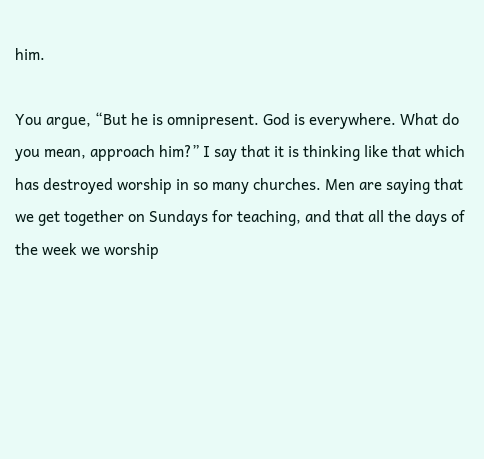him.

You argue, “But he is omnipresent. God is everywhere. What do you mean, approach him?” I say that it is thinking like that which has destroyed worship in so many churches. Men are saying that we get together on Sundays for teaching, and that all the days of the week we worship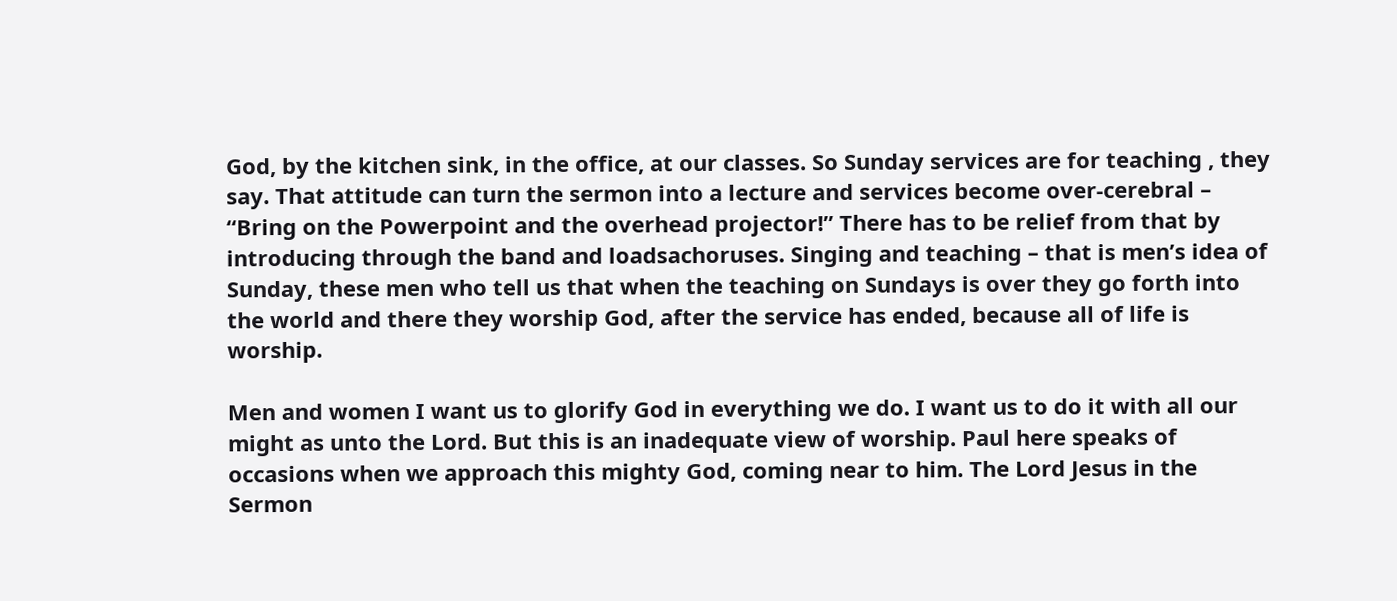God, by the kitchen sink, in the office, at our classes. So Sunday services are for teaching , they say. That attitude can turn the sermon into a lecture and services become over-cerebral – “Bring on the Powerpoint and the overhead projector!” There has to be relief from that by introducing through the band and loadsachoruses. Singing and teaching – that is men’s idea of Sunday, these men who tell us that when the teaching on Sundays is over they go forth into the world and there they worship God, after the service has ended, because all of life is worship.

Men and women I want us to glorify God in everything we do. I want us to do it with all our might as unto the Lord. But this is an inadequate view of worship. Paul here speaks of occasions when we approach this mighty God, coming near to him. The Lord Jesus in the Sermon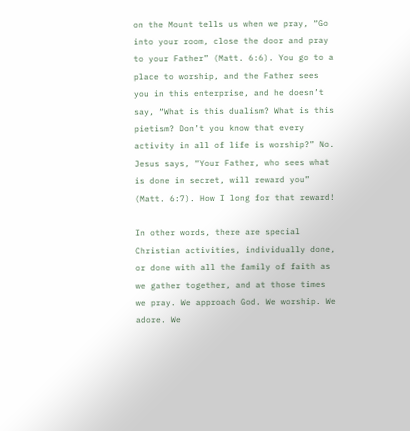on the Mount tells us when we pray, “Go into your room, close the door and pray to your Father” (Matt. 6:6). You go to a place to worship, and the Father sees you in this enterprise, and he doesn’t say, “What is this dualism? What is this pietism? Don’t you know that every activity in all of life is worship?” No. Jesus says, “Your Father, who sees what is done in secret, will reward you” (Matt. 6:7). How I long for that reward!

In other words, there are special Christian activities, individually done, or done with all the family of faith as we gather together, and at those times we pray. We approach God. We worship. We adore. We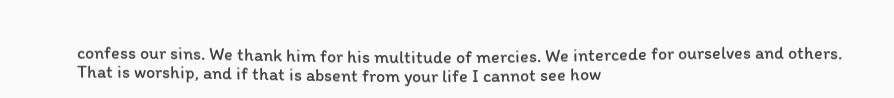confess our sins. We thank him for his multitude of mercies. We intercede for ourselves and others. That is worship, and if that is absent from your life I cannot see how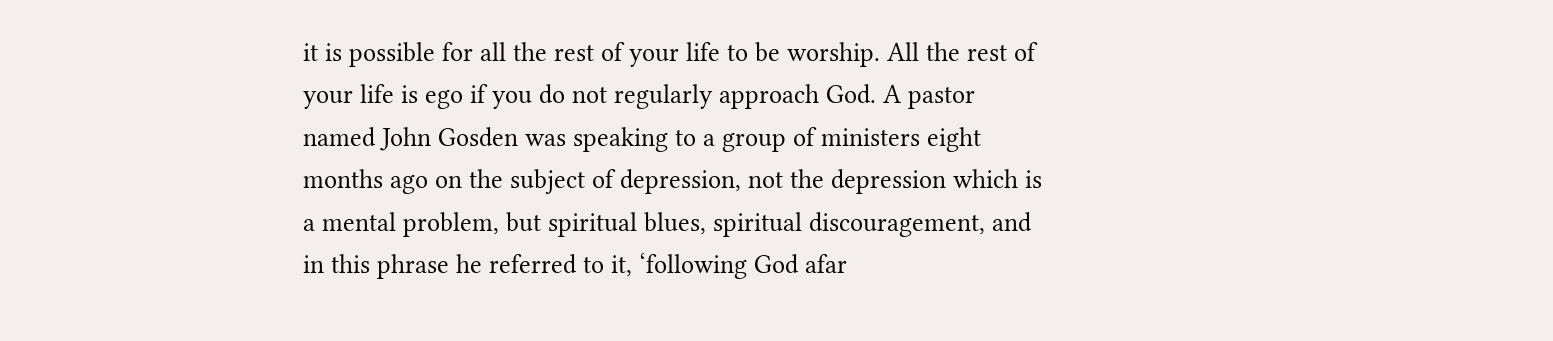it is possible for all the rest of your life to be worship. All the rest of your life is ego if you do not regularly approach God. A pastor named John Gosden was speaking to a group of ministers eight months ago on the subject of depression, not the depression which is a mental problem, but spiritual blues, spiritual discouragement, and in this phrase he referred to it, ‘following God afar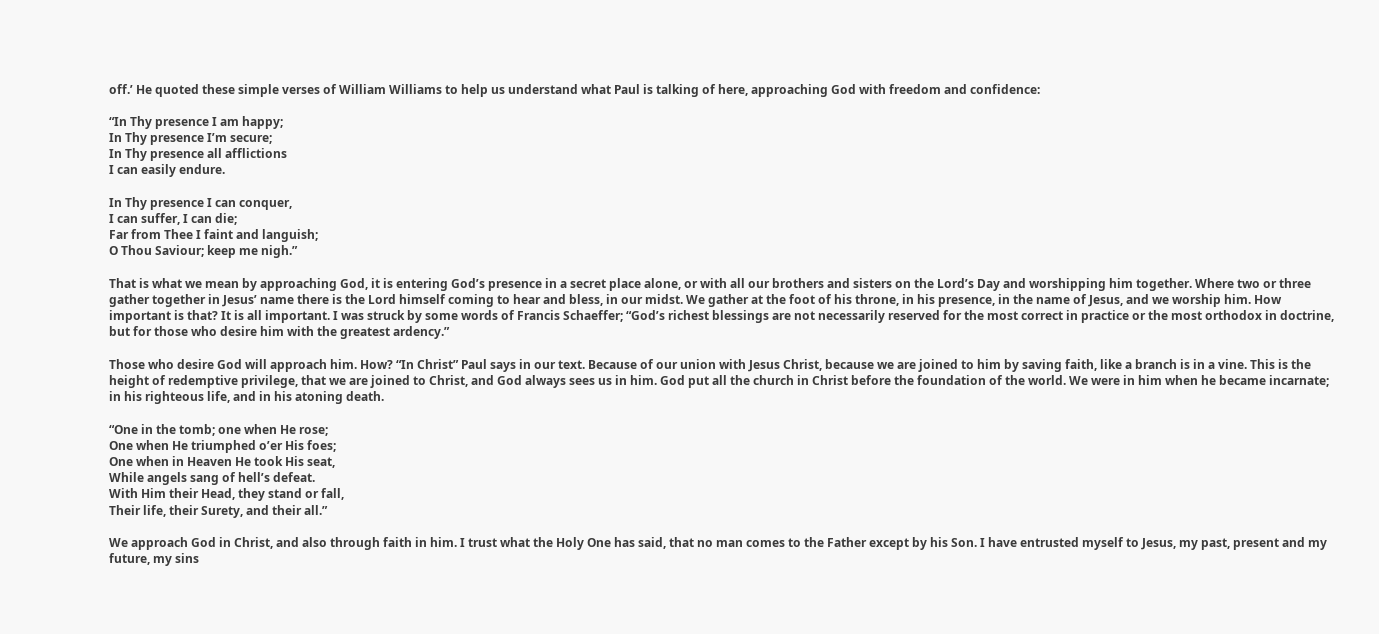off.’ He quoted these simple verses of William Williams to help us understand what Paul is talking of here, approaching God with freedom and confidence:

“In Thy presence I am happy;
In Thy presence I’m secure;
In Thy presence all afflictions
I can easily endure.

In Thy presence I can conquer,
I can suffer, I can die;
Far from Thee I faint and languish;
O Thou Saviour; keep me nigh.”

That is what we mean by approaching God, it is entering God’s presence in a secret place alone, or with all our brothers and sisters on the Lord’s Day and worshipping him together. Where two or three gather together in Jesus’ name there is the Lord himself coming to hear and bless, in our midst. We gather at the foot of his throne, in his presence, in the name of Jesus, and we worship him. How important is that? It is all important. I was struck by some words of Francis Schaeffer; “God’s richest blessings are not necessarily reserved for the most correct in practice or the most orthodox in doctrine, but for those who desire him with the greatest ardency.”

Those who desire God will approach him. How? “In Christ” Paul says in our text. Because of our union with Jesus Christ, because we are joined to him by saving faith, like a branch is in a vine. This is the height of redemptive privilege, that we are joined to Christ, and God always sees us in him. God put all the church in Christ before the foundation of the world. We were in him when he became incarnate; in his righteous life, and in his atoning death.

“One in the tomb; one when He rose;
One when He triumphed o’er His foes;
One when in Heaven He took His seat,
While angels sang of hell’s defeat.
With Him their Head, they stand or fall,
Their life, their Surety, and their all.”

We approach God in Christ, and also through faith in him. I trust what the Holy One has said, that no man comes to the Father except by his Son. I have entrusted myself to Jesus, my past, present and my future, my sins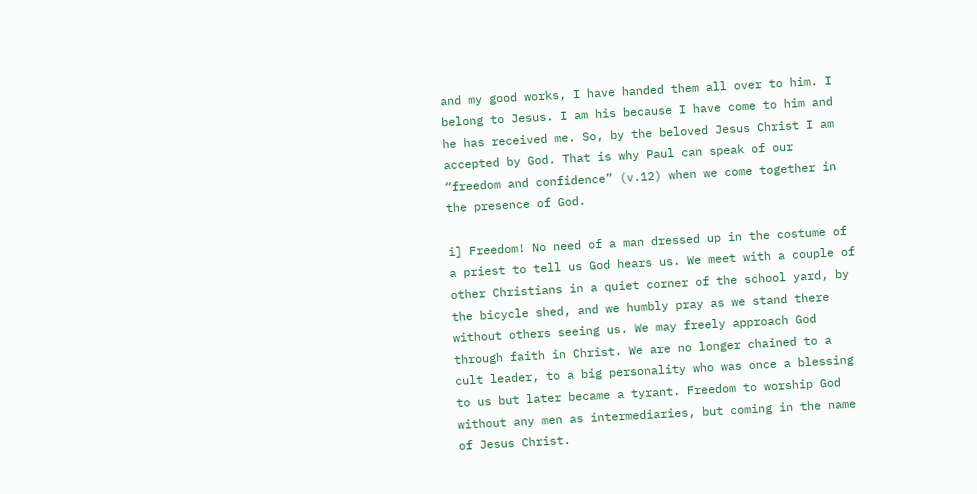and my good works, I have handed them all over to him. I belong to Jesus. I am his because I have come to him and he has received me. So, by the beloved Jesus Christ I am accepted by God. That is why Paul can speak of our “freedom and confidence” (v.12) when we come together in the presence of God.

i] Freedom! No need of a man dressed up in the costume of a priest to tell us God hears us. We meet with a couple of other Christians in a quiet corner of the school yard, by the bicycle shed, and we humbly pray as we stand there without others seeing us. We may freely approach God through faith in Christ. We are no longer chained to a cult leader, to a big personality who was once a blessing to us but later became a tyrant. Freedom to worship God without any men as intermediaries, but coming in the name of Jesus Christ.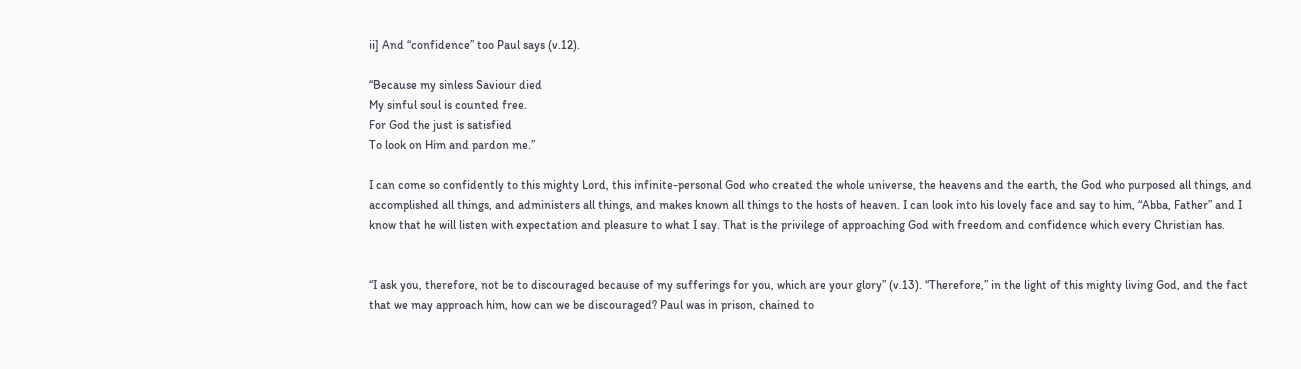ii] And “confidence” too Paul says (v.12).

“Because my sinless Saviour died
My sinful soul is counted free.
For God the just is satisfied
To look on Him and pardon me.”

I can come so confidently to this mighty Lord, this infinite-personal God who created the whole universe, the heavens and the earth, the God who purposed all things, and accomplished all things, and administers all things, and makes known all things to the hosts of heaven. I can look into his lovely face and say to him, “Abba, Father” and I know that he will listen with expectation and pleasure to what I say. That is the privilege of approaching God with freedom and confidence which every Christian has.


“I ask you, therefore, not be to discouraged because of my sufferings for you, which are your glory” (v.13). “Therefore,” in the light of this mighty living God, and the fact that we may approach him, how can we be discouraged? Paul was in prison, chained to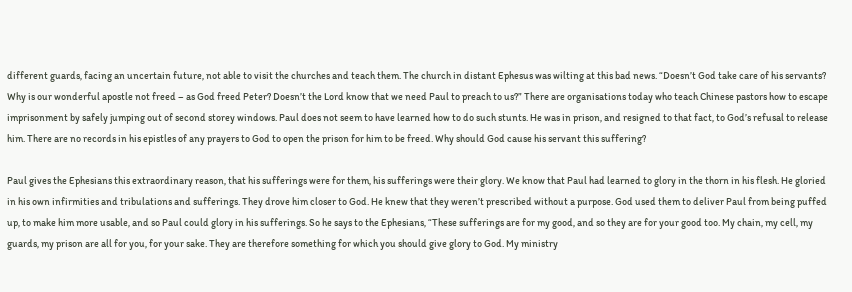different guards, facing an uncertain future, not able to visit the churches and teach them. The church in distant Ephesus was wilting at this bad news. “Doesn’t God take care of his servants? Why is our wonderful apostle not freed – as God freed Peter? Doesn’t the Lord know that we need Paul to preach to us?” There are organisations today who teach Chinese pastors how to escape imprisonment by safely jumping out of second storey windows. Paul does not seem to have learned how to do such stunts. He was in prison, and resigned to that fact, to God’s refusal to release him. There are no records in his epistles of any prayers to God to open the prison for him to be freed. Why should God cause his servant this suffering?

Paul gives the Ephesians this extraordinary reason, that his sufferings were for them, his sufferings were their glory. We know that Paul had learned to glory in the thorn in his flesh. He gloried in his own infirmities and tribulations and sufferings. They drove him closer to God. He knew that they weren’t prescribed without a purpose. God used them to deliver Paul from being puffed up, to make him more usable, and so Paul could glory in his sufferings. So he says to the Ephesians, “These sufferings are for my good, and so they are for your good too. My chain, my cell, my guards, my prison are all for you, for your sake. They are therefore something for which you should give glory to God. My ministry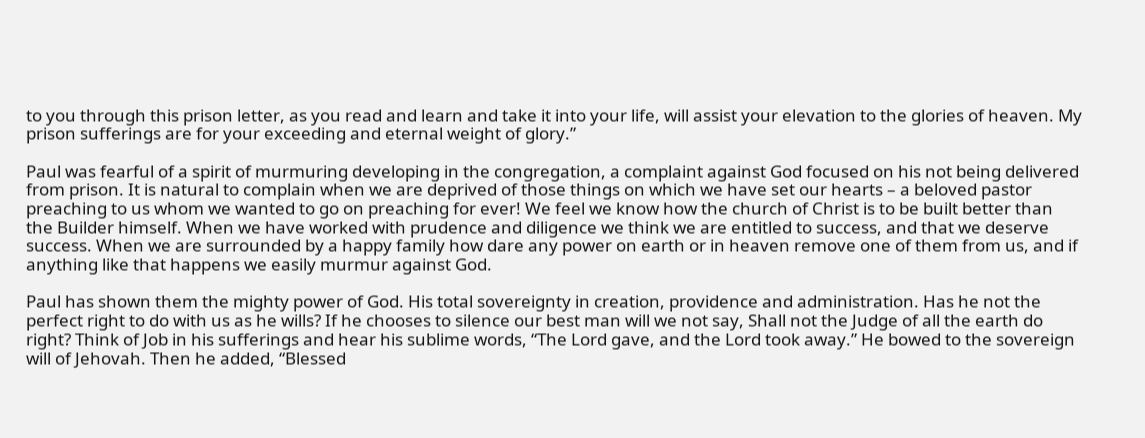to you through this prison letter, as you read and learn and take it into your life, will assist your elevation to the glories of heaven. My prison sufferings are for your exceeding and eternal weight of glory.”

Paul was fearful of a spirit of murmuring developing in the congregation, a complaint against God focused on his not being delivered from prison. It is natural to complain when we are deprived of those things on which we have set our hearts – a beloved pastor preaching to us whom we wanted to go on preaching for ever! We feel we know how the church of Christ is to be built better than the Builder himself. When we have worked with prudence and diligence we think we are entitled to success, and that we deserve success. When we are surrounded by a happy family how dare any power on earth or in heaven remove one of them from us, and if anything like that happens we easily murmur against God.

Paul has shown them the mighty power of God. His total sovereignty in creation, providence and administration. Has he not the perfect right to do with us as he wills? If he chooses to silence our best man will we not say, Shall not the Judge of all the earth do right? Think of Job in his sufferings and hear his sublime words, “The Lord gave, and the Lord took away.” He bowed to the sovereign will of Jehovah. Then he added, “Blessed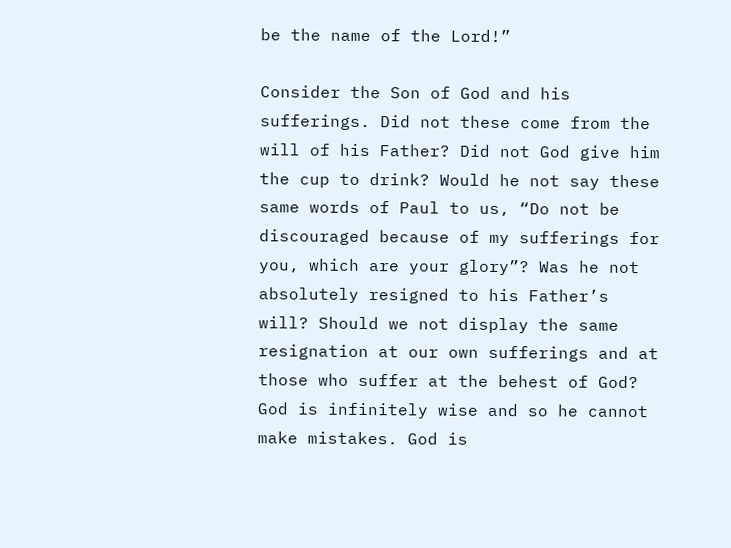be the name of the Lord!”

Consider the Son of God and his sufferings. Did not these come from the will of his Father? Did not God give him the cup to drink? Would he not say these same words of Paul to us, “Do not be discouraged because of my sufferings for you, which are your glory”? Was he not absolutely resigned to his Father’s will? Should we not display the same resignation at our own sufferings and at those who suffer at the behest of God? God is infinitely wise and so he cannot make mistakes. God is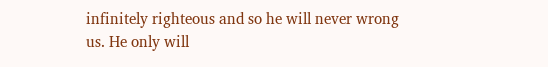infinitely righteous and so he will never wrong us. He only will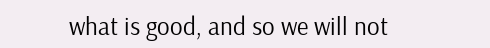what is good, and so we will not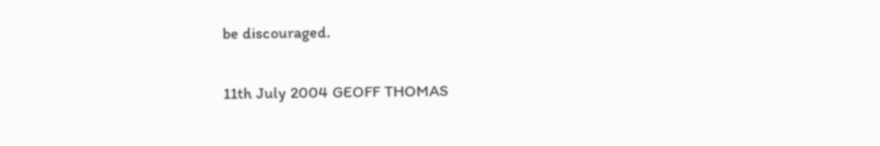be discouraged.

11th July 2004 GEOFF THOMAS